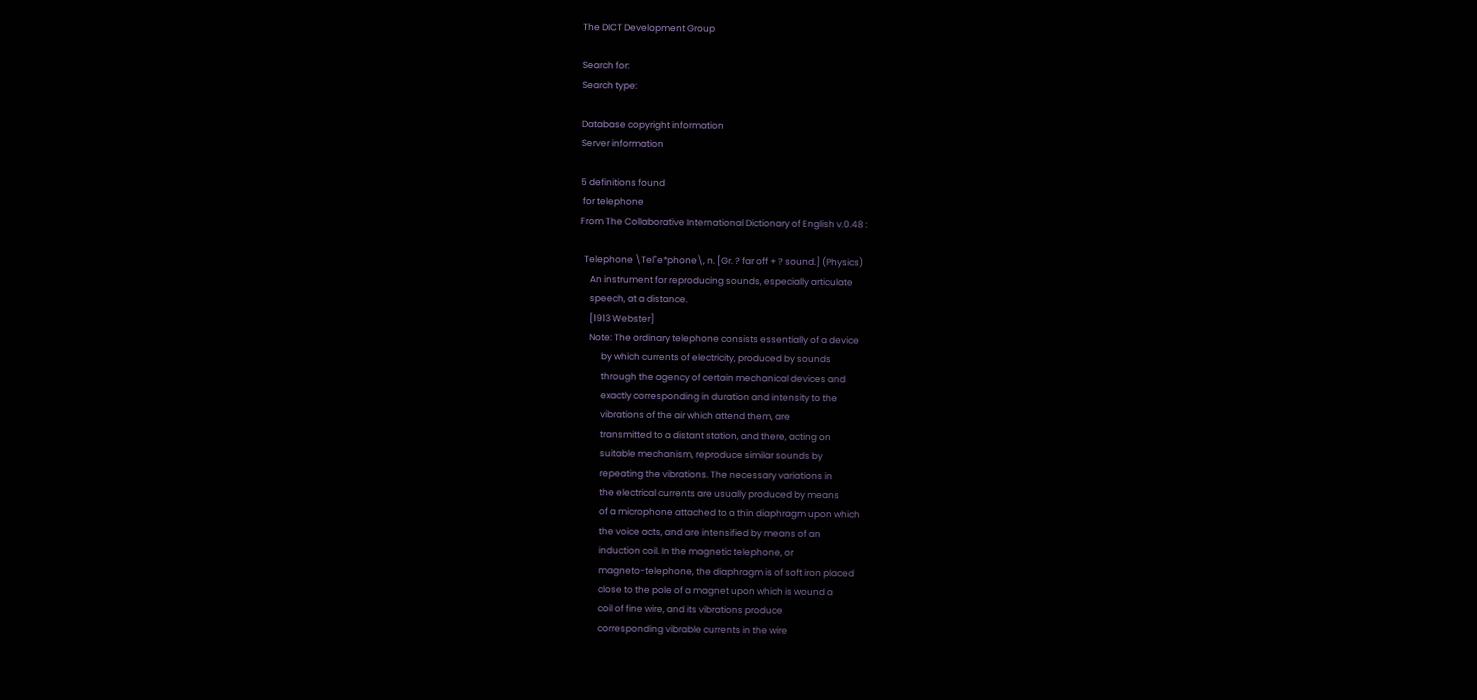The DICT Development Group

Search for:
Search type:

Database copyright information
Server information

5 definitions found
 for telephone
From The Collaborative International Dictionary of English v.0.48 :

  Telephone \Tel"e*phone\, n. [Gr. ? far off + ? sound.] (Physics)
     An instrument for reproducing sounds, especially articulate
     speech, at a distance.
     [1913 Webster]
     Note: The ordinary telephone consists essentially of a device
           by which currents of electricity, produced by sounds
           through the agency of certain mechanical devices and
           exactly corresponding in duration and intensity to the
           vibrations of the air which attend them, are
           transmitted to a distant station, and there, acting on
           suitable mechanism, reproduce similar sounds by
           repeating the vibrations. The necessary variations in
           the electrical currents are usually produced by means
           of a microphone attached to a thin diaphragm upon which
           the voice acts, and are intensified by means of an
           induction coil. In the magnetic telephone, or
           magneto-telephone, the diaphragm is of soft iron placed
           close to the pole of a magnet upon which is wound a
           coil of fine wire, and its vibrations produce
           corresponding vibrable currents in the wire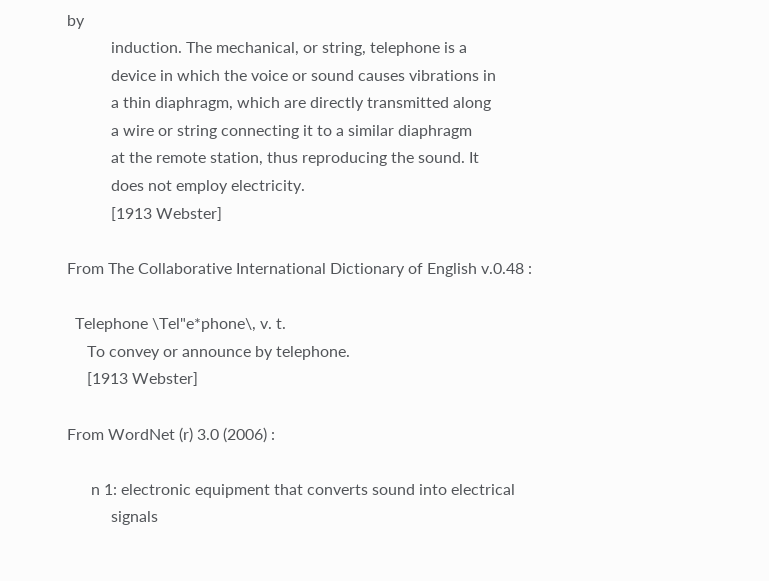by
           induction. The mechanical, or string, telephone is a
           device in which the voice or sound causes vibrations in
           a thin diaphragm, which are directly transmitted along
           a wire or string connecting it to a similar diaphragm
           at the remote station, thus reproducing the sound. It
           does not employ electricity.
           [1913 Webster]

From The Collaborative International Dictionary of English v.0.48 :

  Telephone \Tel"e*phone\, v. t.
     To convey or announce by telephone.
     [1913 Webster]

From WordNet (r) 3.0 (2006) :

      n 1: electronic equipment that converts sound into electrical
           signals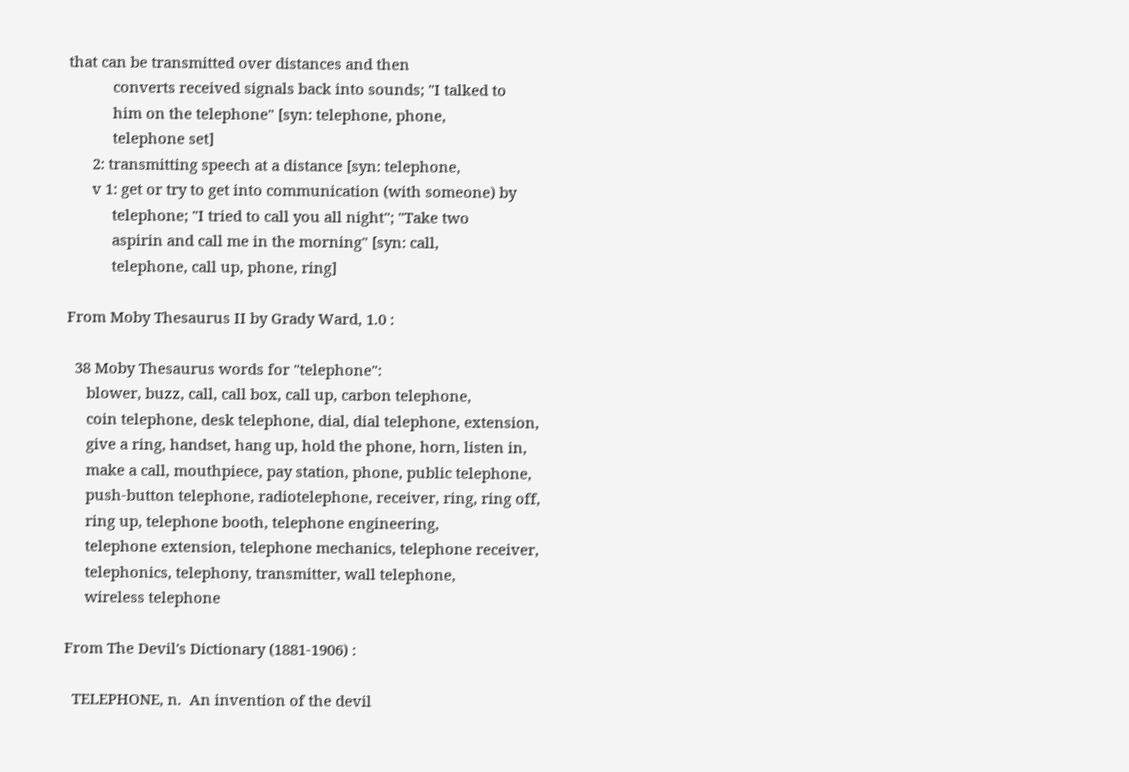that can be transmitted over distances and then
           converts received signals back into sounds; "I talked to
           him on the telephone" [syn: telephone, phone,
           telephone set]
      2: transmitting speech at a distance [syn: telephone,
      v 1: get or try to get into communication (with someone) by
           telephone; "I tried to call you all night"; "Take two
           aspirin and call me in the morning" [syn: call,
           telephone, call up, phone, ring]

From Moby Thesaurus II by Grady Ward, 1.0 :

  38 Moby Thesaurus words for "telephone":
     blower, buzz, call, call box, call up, carbon telephone,
     coin telephone, desk telephone, dial, dial telephone, extension,
     give a ring, handset, hang up, hold the phone, horn, listen in,
     make a call, mouthpiece, pay station, phone, public telephone,
     push-button telephone, radiotelephone, receiver, ring, ring off,
     ring up, telephone booth, telephone engineering,
     telephone extension, telephone mechanics, telephone receiver,
     telephonics, telephony, transmitter, wall telephone,
     wireless telephone

From The Devil's Dictionary (1881-1906) :

  TELEPHONE, n.  An invention of the devil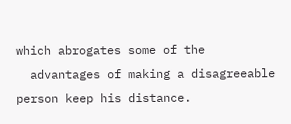which abrogates some of the
  advantages of making a disagreeable person keep his distance.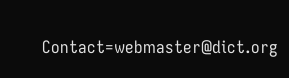Contact=webmaster@dict.org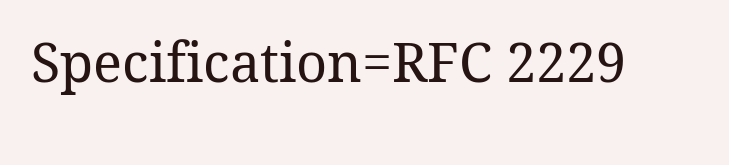Specification=RFC 2229